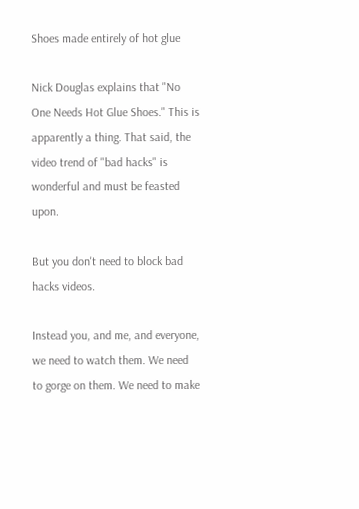Shoes made entirely of hot glue

Nick Douglas explains that "No One Needs Hot Glue Shoes." This is apparently a thing. That said, the video trend of "bad hacks" is wonderful and must be feasted upon.

But you don't need to block bad hacks videos.

Instead you, and me, and everyone, we need to watch them. We need to gorge on them. We need to make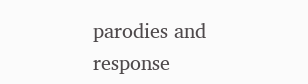parodies and response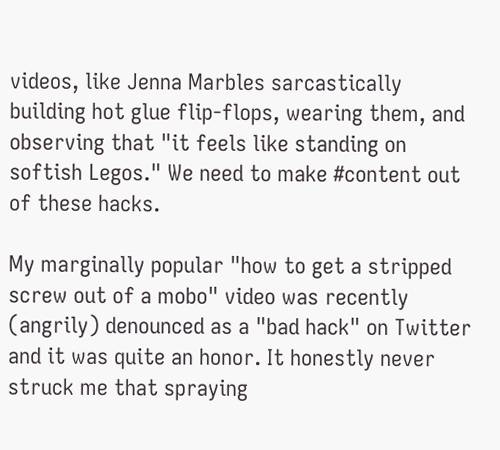videos, like Jenna Marbles sarcastically building hot glue flip-flops, wearing them, and observing that "it feels like standing on softish Legos." We need to make #content out of these hacks.

My marginally popular "how to get a stripped screw out of a mobo" video was recently (angrily) denounced as a "bad hack" on Twitter and it was quite an honor. It honestly never struck me that spraying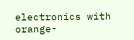electronics with orange-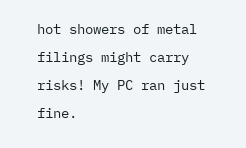hot showers of metal filings might carry risks! My PC ran just fine.